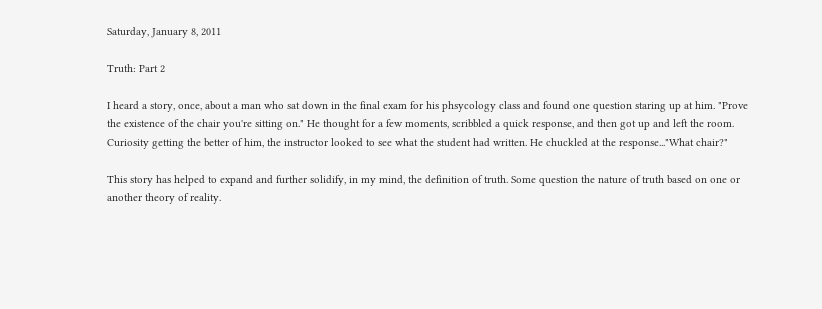Saturday, January 8, 2011

Truth: Part 2

I heard a story, once, about a man who sat down in the final exam for his phsycology class and found one question staring up at him. "Prove the existence of the chair you're sitting on." He thought for a few moments, scribbled a quick response, and then got up and left the room. Curiosity getting the better of him, the instructor looked to see what the student had written. He chuckled at the response..."What chair?"

This story has helped to expand and further solidify, in my mind, the definition of truth. Some question the nature of truth based on one or another theory of reality.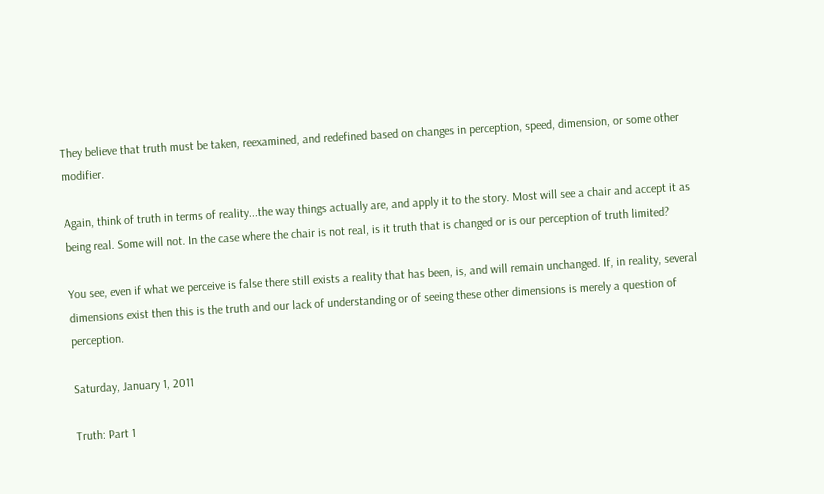They believe that truth must be taken, reexamined, and redefined based on changes in perception, speed, dimension, or some other modifier.

Again, think of truth in terms of reality...the way things actually are, and apply it to the story. Most will see a chair and accept it as being real. Some will not. In the case where the chair is not real, is it truth that is changed or is our perception of truth limited?

You see, even if what we perceive is false there still exists a reality that has been, is, and will remain unchanged. If, in reality, several dimensions exist then this is the truth and our lack of understanding or of seeing these other dimensions is merely a question of perception.

Saturday, January 1, 2011

Truth: Part 1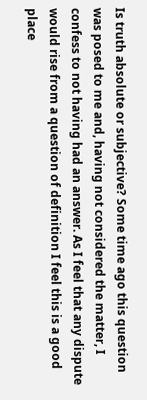Is truth absolute or subjective? Some time ago this question was posed to me and, having not considered the matter, I confess to not having had an answer. As I feel that any dispute would rise from a question of definition I feel this is a good place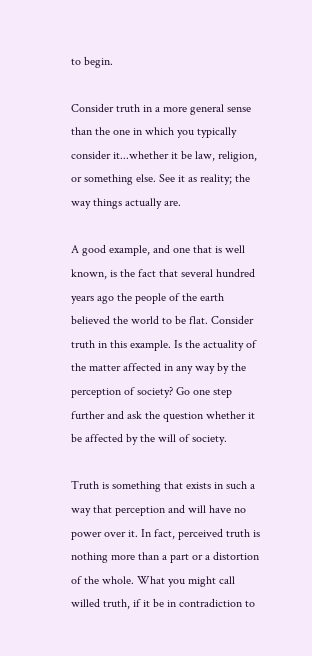to begin.

Consider truth in a more general sense than the one in which you typically consider it...whether it be law, religion, or something else. See it as reality; the way things actually are.

A good example, and one that is well known, is the fact that several hundred years ago the people of the earth believed the world to be flat. Consider truth in this example. Is the actuality of the matter affected in any way by the perception of society? Go one step further and ask the question whether it be affected by the will of society.

Truth is something that exists in such a way that perception and will have no power over it. In fact, perceived truth is nothing more than a part or a distortion of the whole. What you might call willed truth, if it be in contradiction to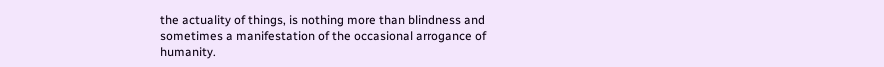the actuality of things, is nothing more than blindness and sometimes a manifestation of the occasional arrogance of humanity.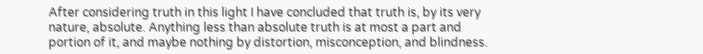After considering truth in this light I have concluded that truth is, by its very nature, absolute. Anything less than absolute truth is at most a part and portion of it, and maybe nothing by distortion, misconception, and blindness.